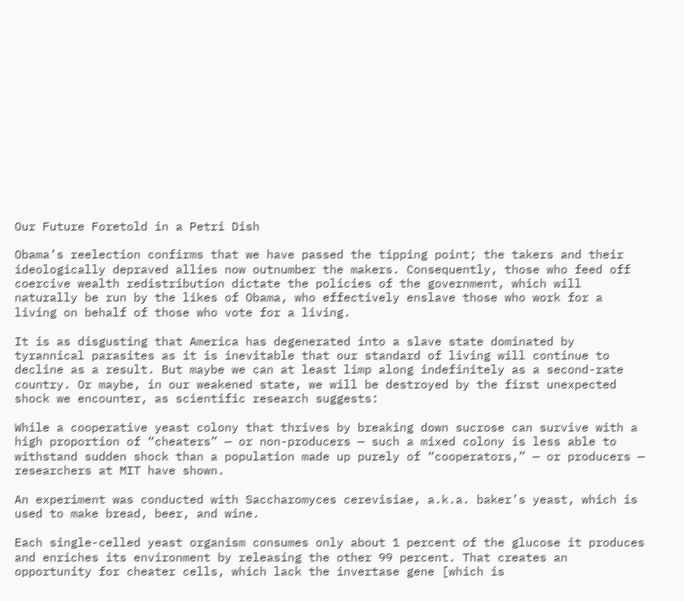Our Future Foretold in a Petri Dish

Obama’s reelection confirms that we have passed the tipping point; the takers and their ideologically depraved allies now outnumber the makers. Consequently, those who feed off coercive wealth redistribution dictate the policies of the government, which will naturally be run by the likes of Obama, who effectively enslave those who work for a living on behalf of those who vote for a living.

It is as disgusting that America has degenerated into a slave state dominated by tyrannical parasites as it is inevitable that our standard of living will continue to decline as a result. But maybe we can at least limp along indefinitely as a second-rate country. Or maybe, in our weakened state, we will be destroyed by the first unexpected shock we encounter, as scientific research suggests:

While a cooperative yeast colony that thrives by breaking down sucrose can survive with a high proportion of “cheaters” — or non-producers — such a mixed colony is less able to withstand sudden shock than a population made up purely of “cooperators,” — or producers — researchers at MIT have shown.

An experiment was conducted with Saccharomyces cerevisiae, a.k.a. baker’s yeast, which is used to make bread, beer, and wine.

Each single-celled yeast organism consumes only about 1 percent of the glucose it produces and enriches its environment by releasing the other 99 percent. That creates an opportunity for cheater cells, which lack the invertase gene [which is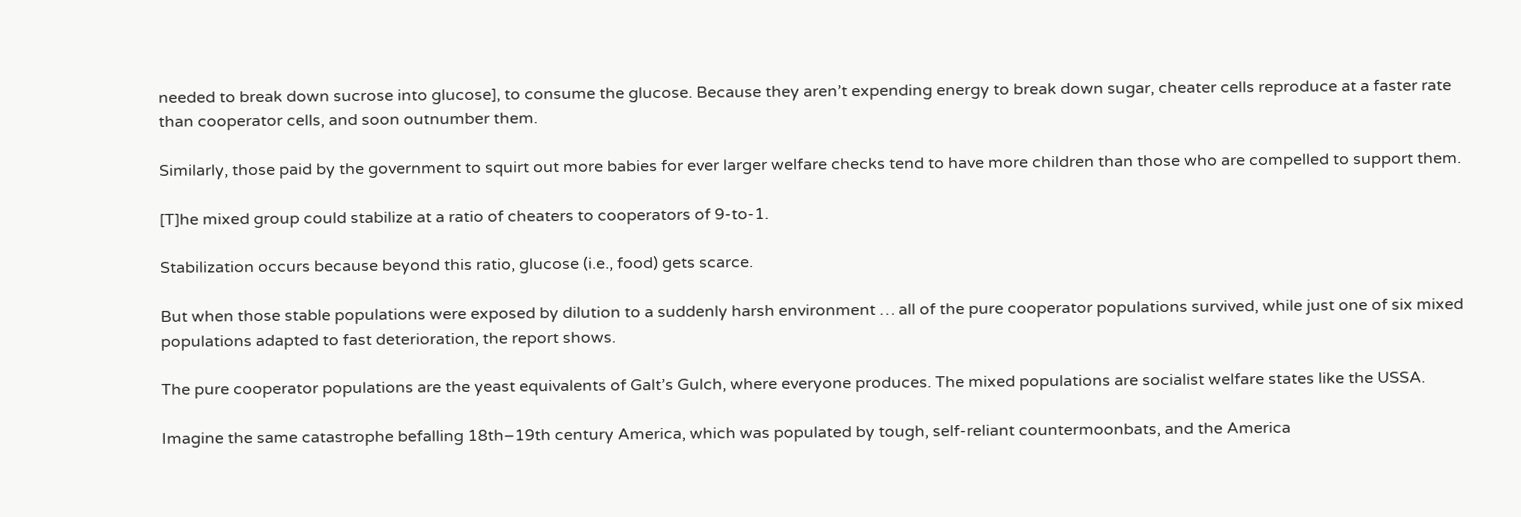needed to break down sucrose into glucose], to consume the glucose. Because they aren’t expending energy to break down sugar, cheater cells reproduce at a faster rate than cooperator cells, and soon outnumber them.

Similarly, those paid by the government to squirt out more babies for ever larger welfare checks tend to have more children than those who are compelled to support them.

[T]he mixed group could stabilize at a ratio of cheaters to cooperators of 9-to-1.

Stabilization occurs because beyond this ratio, glucose (i.e., food) gets scarce.

But when those stable populations were exposed by dilution to a suddenly harsh environment … all of the pure cooperator populations survived, while just one of six mixed populations adapted to fast deterioration, the report shows.

The pure cooperator populations are the yeast equivalents of Galt’s Gulch, where everyone produces. The mixed populations are socialist welfare states like the USSA.

Imagine the same catastrophe befalling 18th–19th century America, which was populated by tough, self-reliant countermoonbats, and the America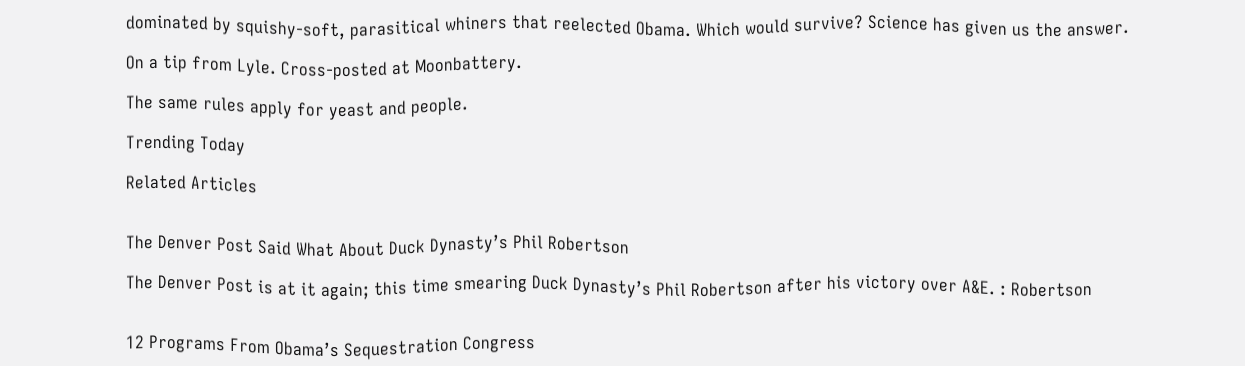dominated by squishy-soft, parasitical whiners that reelected Obama. Which would survive? Science has given us the answer.

On a tip from Lyle. Cross-posted at Moonbattery.

The same rules apply for yeast and people.

Trending Today

Related Articles


The Denver Post Said What About Duck Dynasty’s Phil Robertson

The Denver Post is at it again; this time smearing Duck Dynasty’s Phil Robertson after his victory over A&E. : Robertson


12 Programs From Obama’s Sequestration Congress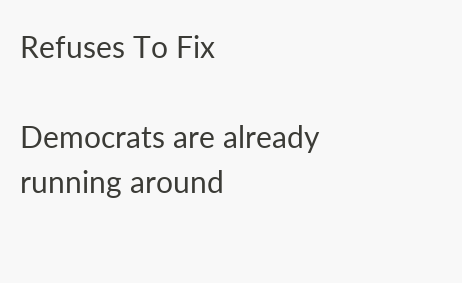Refuses To Fix

Democrats are already running around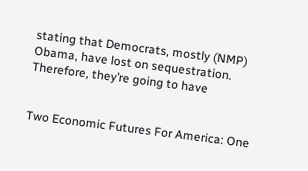stating that Democrats, mostly (NMP) Obama, have lost on sequestration. Therefore, they’re going to have


Two Economic Futures For America: One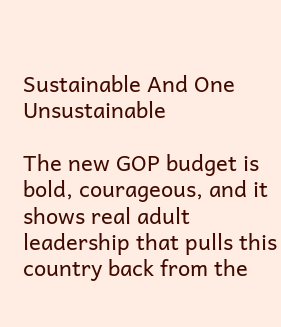Sustainable And One Unsustainable

The new GOP budget is bold, courageous, and it shows real adult leadership that pulls this country back from the